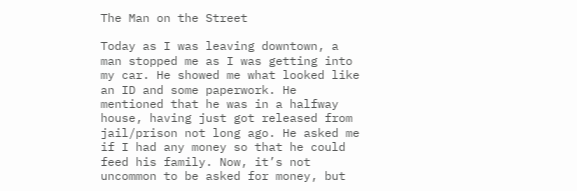The Man on the Street

Today as I was leaving downtown, a man stopped me as I was getting into my car. He showed me what looked like an ID and some paperwork. He mentioned that he was in a halfway house, having just got released from jail/prison not long ago. He asked me if I had any money so that he could feed his family. Now, it’s not uncommon to be asked for money, but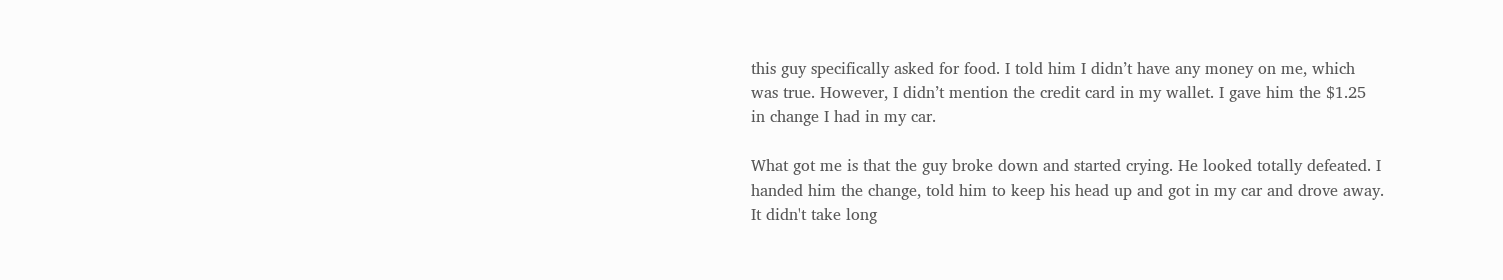this guy specifically asked for food. I told him I didn’t have any money on me, which was true. However, I didn’t mention the credit card in my wallet. I gave him the $1.25 in change I had in my car.

What got me is that the guy broke down and started crying. He looked totally defeated. I handed him the change, told him to keep his head up and got in my car and drove away. It didn't take long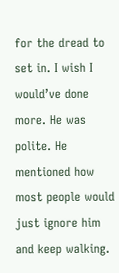for the dread to set in. I wish I would’ve done more. He was polite. He mentioned how most people would just ignore him and keep walking.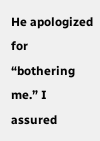He apologized for “bothering me.” I assured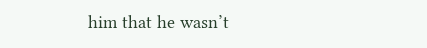him that he wasn’t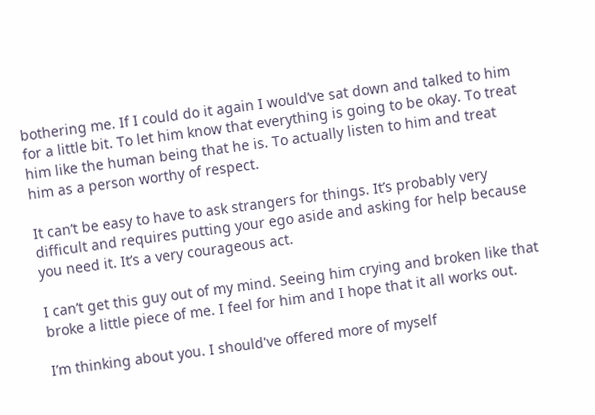bothering me. If I could do it again I would’ve sat down and talked to him for a little bit. To let him know that everything is going to be okay. To treat him like the human being that he is. To actually listen to him and treat him as a person worthy of respect.

It can’t be easy to have to ask strangers for things. It’s probably very difficult and requires putting your ego aside and asking for help because you need it. It’s a very courageous act.

I can’t get this guy out of my mind. Seeing him crying and broken like that broke a little piece of me. I feel for him and I hope that it all works out.

I’m thinking about you. I should've offered more of myself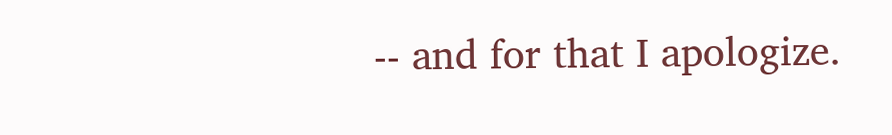-- and for that I apologize.